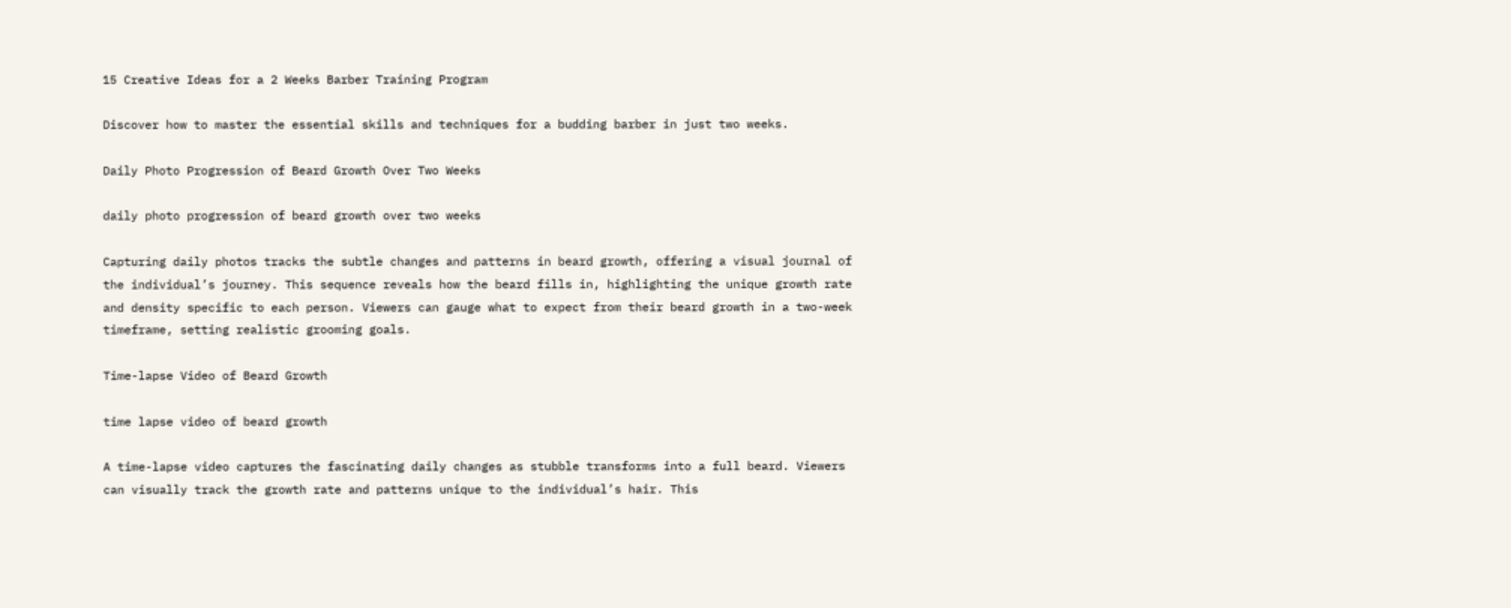15 Creative Ideas for a 2 Weeks Barber Training Program

Discover how to master the essential skills and techniques for a budding barber in just two weeks.

Daily Photo Progression of Beard Growth Over Two Weeks

daily photo progression of beard growth over two weeks

Capturing daily photos tracks the subtle changes and patterns in beard growth, offering a visual journal of the individual’s journey. This sequence reveals how the beard fills in, highlighting the unique growth rate and density specific to each person. Viewers can gauge what to expect from their beard growth in a two-week timeframe, setting realistic grooming goals.

Time-lapse Video of Beard Growth

time lapse video of beard growth

A time-lapse video captures the fascinating daily changes as stubble transforms into a full beard. Viewers can visually track the growth rate and patterns unique to the individual’s hair. This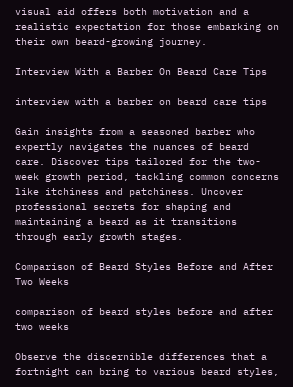visual aid offers both motivation and a realistic expectation for those embarking on their own beard-growing journey.

Interview With a Barber On Beard Care Tips

interview with a barber on beard care tips

Gain insights from a seasoned barber who expertly navigates the nuances of beard care. Discover tips tailored for the two-week growth period, tackling common concerns like itchiness and patchiness. Uncover professional secrets for shaping and maintaining a beard as it transitions through early growth stages.

Comparison of Beard Styles Before and After Two Weeks

comparison of beard styles before and after two weeks

Observe the discernible differences that a fortnight can bring to various beard styles,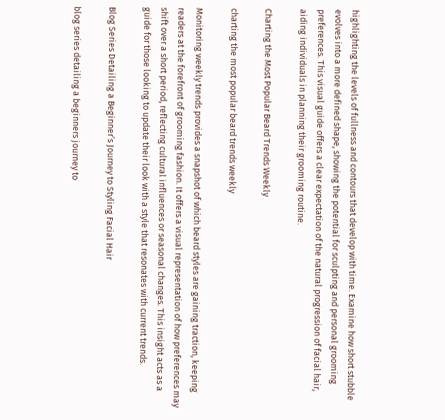highlighting the levels of fullness and contours that develop with time. Examine how short stubble evolves into a more defined shape, showing the potential for sculpting and personal grooming preferences. This visual guide offers a clear expectation of the natural progression of facial hair, aiding individuals in planning their grooming routine.

Charting the Most Popular Beard Trends Weekly

charting the most popular beard trends weekly

Monitoring weekly trends provides a snapshot of which beard styles are gaining traction, keeping readers at the forefront of grooming fashion. It offers a visual representation of how preferences may shift over a short period, reflecting cultural influences or seasonal changes. This insight acts as a guide for those looking to update their look with a style that resonates with current trends.

Blog Series Detailing a Beginner’s Journey to Styling Facial Hair

blog series detailing a beginners journey to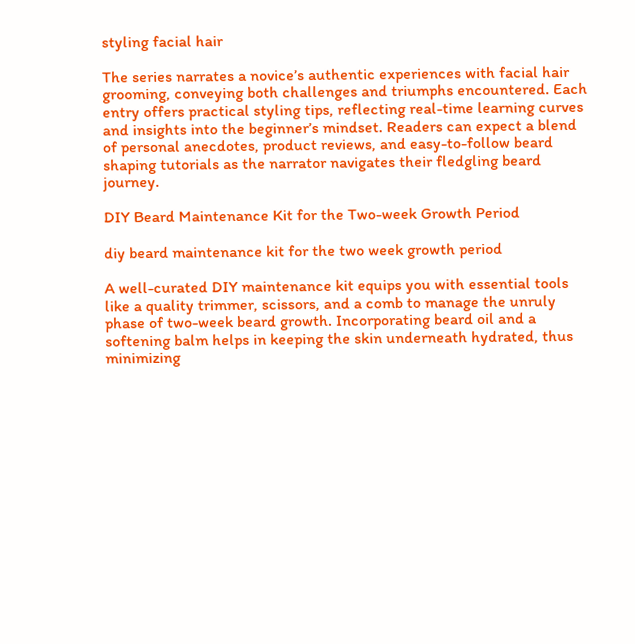styling facial hair

The series narrates a novice’s authentic experiences with facial hair grooming, conveying both challenges and triumphs encountered. Each entry offers practical styling tips, reflecting real-time learning curves and insights into the beginner’s mindset. Readers can expect a blend of personal anecdotes, product reviews, and easy-to-follow beard shaping tutorials as the narrator navigates their fledgling beard journey.

DIY Beard Maintenance Kit for the Two-week Growth Period

diy beard maintenance kit for the two week growth period

A well-curated DIY maintenance kit equips you with essential tools like a quality trimmer, scissors, and a comb to manage the unruly phase of two-week beard growth. Incorporating beard oil and a softening balm helps in keeping the skin underneath hydrated, thus minimizing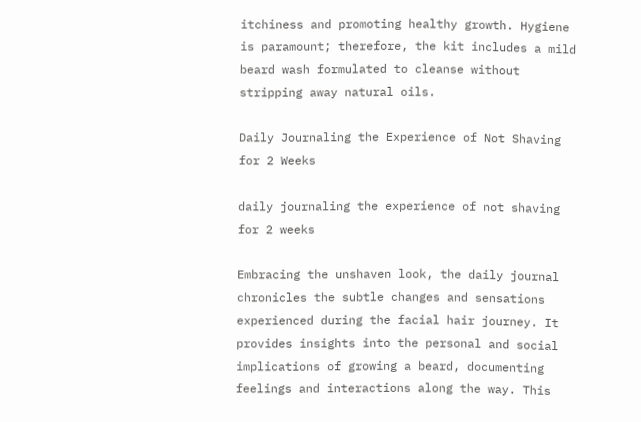itchiness and promoting healthy growth. Hygiene is paramount; therefore, the kit includes a mild beard wash formulated to cleanse without stripping away natural oils.

Daily Journaling the Experience of Not Shaving for 2 Weeks

daily journaling the experience of not shaving for 2 weeks

Embracing the unshaven look, the daily journal chronicles the subtle changes and sensations experienced during the facial hair journey. It provides insights into the personal and social implications of growing a beard, documenting feelings and interactions along the way. This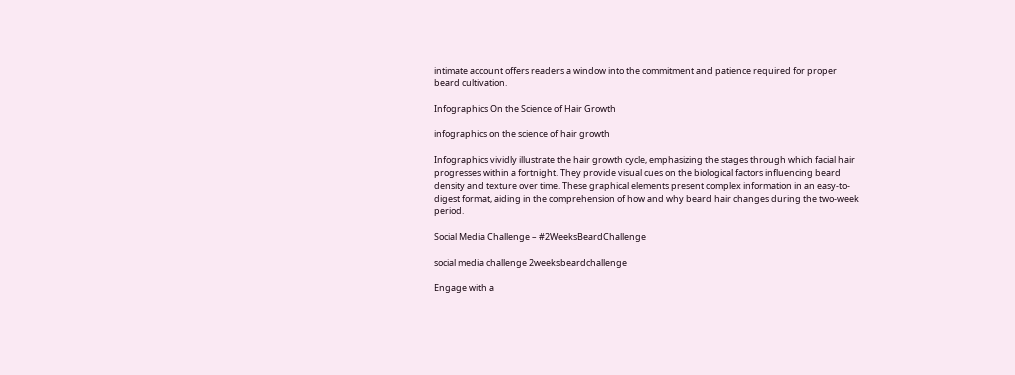intimate account offers readers a window into the commitment and patience required for proper beard cultivation.

Infographics On the Science of Hair Growth

infographics on the science of hair growth

Infographics vividly illustrate the hair growth cycle, emphasizing the stages through which facial hair progresses within a fortnight. They provide visual cues on the biological factors influencing beard density and texture over time. These graphical elements present complex information in an easy-to-digest format, aiding in the comprehension of how and why beard hair changes during the two-week period.

Social Media Challenge – #2WeeksBeardChallenge

social media challenge 2weeksbeardchallenge

Engage with a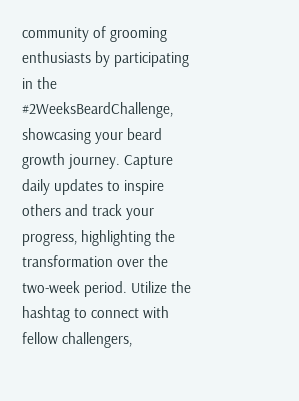community of grooming enthusiasts by participating in the #2WeeksBeardChallenge, showcasing your beard growth journey. Capture daily updates to inspire others and track your progress, highlighting the transformation over the two-week period. Utilize the hashtag to connect with fellow challengers,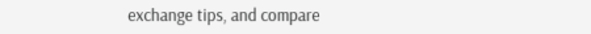exchange tips, and compare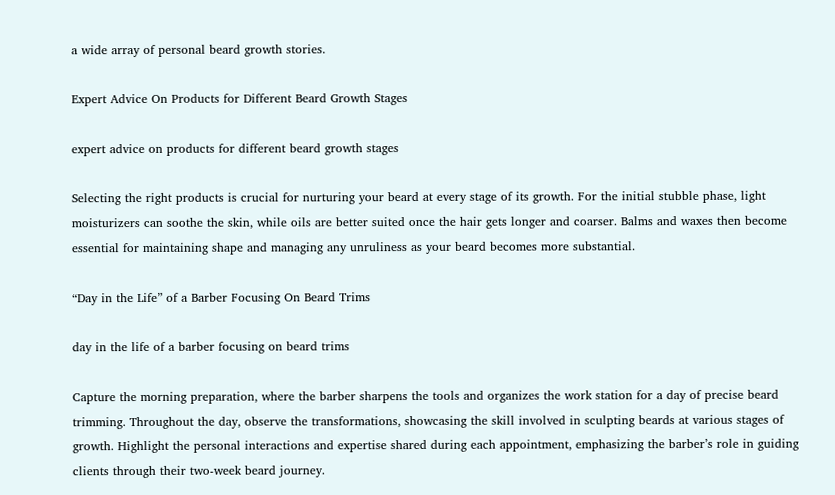a wide array of personal beard growth stories.

Expert Advice On Products for Different Beard Growth Stages

expert advice on products for different beard growth stages

Selecting the right products is crucial for nurturing your beard at every stage of its growth. For the initial stubble phase, light moisturizers can soothe the skin, while oils are better suited once the hair gets longer and coarser. Balms and waxes then become essential for maintaining shape and managing any unruliness as your beard becomes more substantial.

“Day in the Life” of a Barber Focusing On Beard Trims

day in the life of a barber focusing on beard trims

Capture the morning preparation, where the barber sharpens the tools and organizes the work station for a day of precise beard trimming. Throughout the day, observe the transformations, showcasing the skill involved in sculpting beards at various stages of growth. Highlight the personal interactions and expertise shared during each appointment, emphasizing the barber’s role in guiding clients through their two-week beard journey.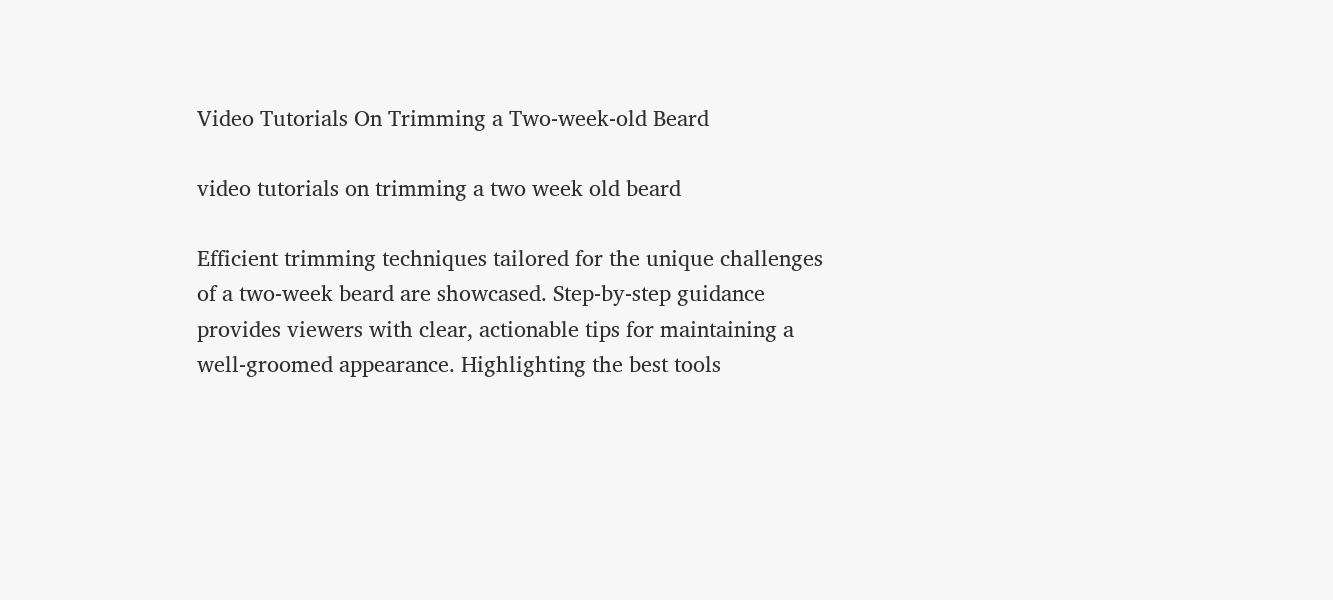Video Tutorials On Trimming a Two-week-old Beard

video tutorials on trimming a two week old beard

Efficient trimming techniques tailored for the unique challenges of a two-week beard are showcased. Step-by-step guidance provides viewers with clear, actionable tips for maintaining a well-groomed appearance. Highlighting the best tools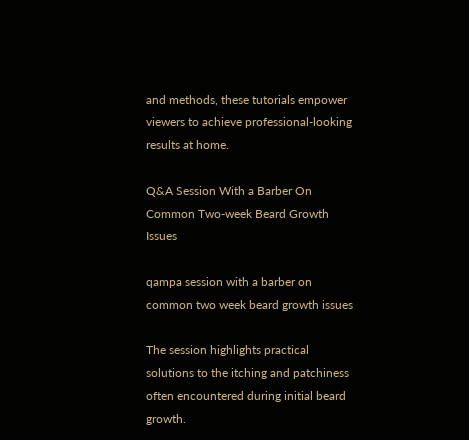and methods, these tutorials empower viewers to achieve professional-looking results at home.

Q&A Session With a Barber On Common Two-week Beard Growth Issues

qampa session with a barber on common two week beard growth issues

The session highlights practical solutions to the itching and patchiness often encountered during initial beard growth.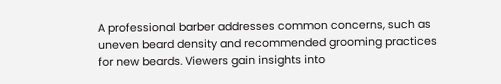A professional barber addresses common concerns, such as uneven beard density and recommended grooming practices for new beards. Viewers gain insights into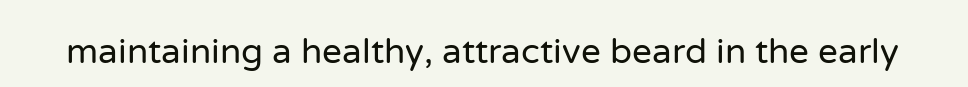maintaining a healthy, attractive beard in the early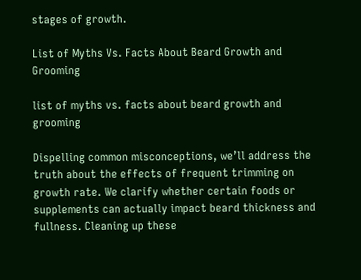stages of growth.

List of Myths Vs. Facts About Beard Growth and Grooming

list of myths vs. facts about beard growth and grooming

Dispelling common misconceptions, we’ll address the truth about the effects of frequent trimming on growth rate. We clarify whether certain foods or supplements can actually impact beard thickness and fullness. Cleaning up these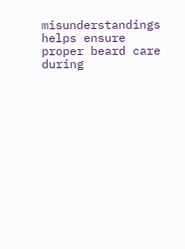misunderstandings helps ensure proper beard care during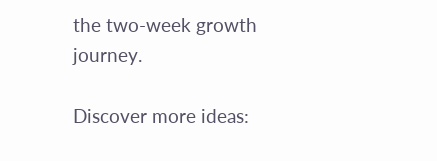the two-week growth journey.

Discover more ideas: